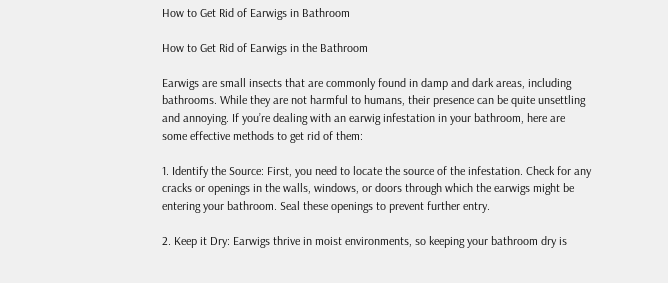How to Get Rid of Earwigs in Bathroom

How to Get Rid of Earwigs in the Bathroom

Earwigs are small insects that are commonly found in damp and dark areas, including bathrooms. While they are not harmful to humans, their presence can be quite unsettling and annoying. If you’re dealing with an earwig infestation in your bathroom, here are some effective methods to get rid of them:

1. Identify the Source: First, you need to locate the source of the infestation. Check for any cracks or openings in the walls, windows, or doors through which the earwigs might be entering your bathroom. Seal these openings to prevent further entry.

2. Keep it Dry: Earwigs thrive in moist environments, so keeping your bathroom dry is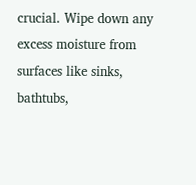crucial. Wipe down any excess moisture from surfaces like sinks, bathtubs,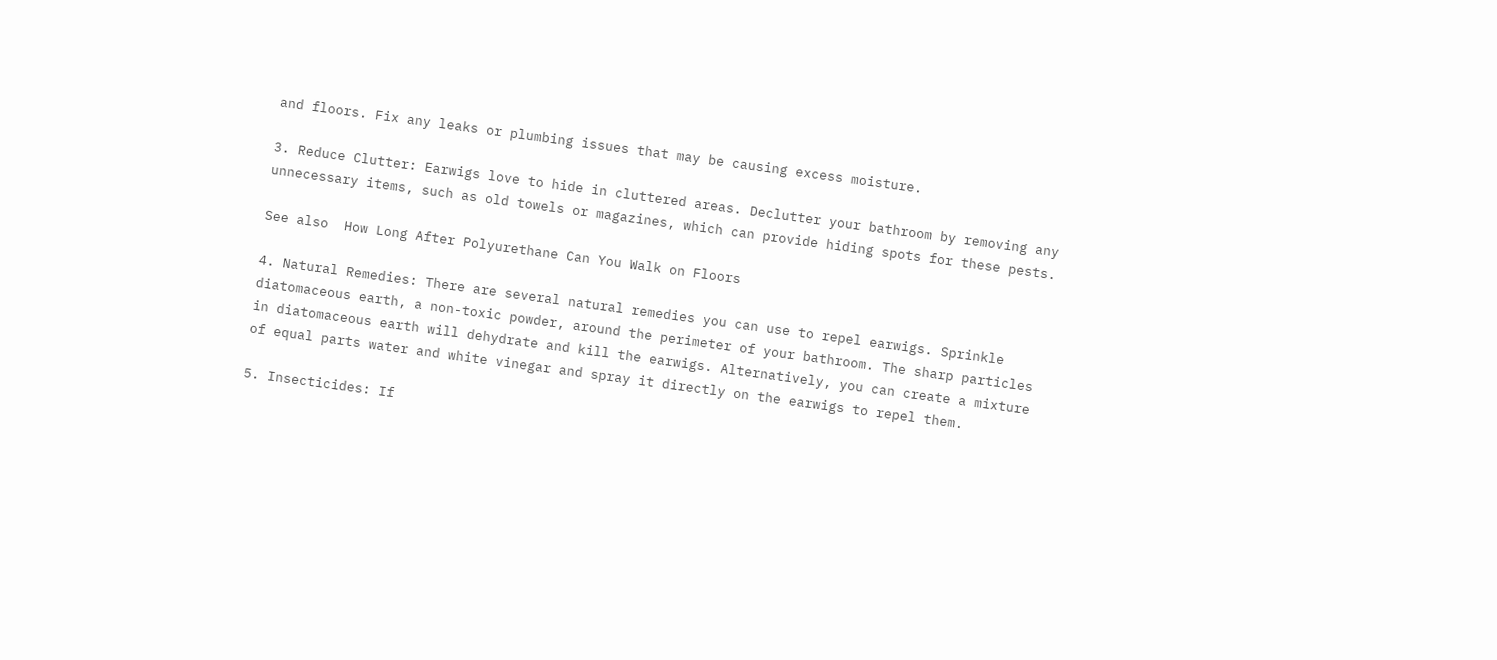and floors. Fix any leaks or plumbing issues that may be causing excess moisture.

3. Reduce Clutter: Earwigs love to hide in cluttered areas. Declutter your bathroom by removing any unnecessary items, such as old towels or magazines, which can provide hiding spots for these pests.

See also  How Long After Polyurethane Can You Walk on Floors

4. Natural Remedies: There are several natural remedies you can use to repel earwigs. Sprinkle diatomaceous earth, a non-toxic powder, around the perimeter of your bathroom. The sharp particles in diatomaceous earth will dehydrate and kill the earwigs. Alternatively, you can create a mixture of equal parts water and white vinegar and spray it directly on the earwigs to repel them.

5. Insecticides: If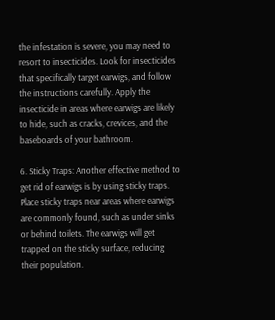the infestation is severe, you may need to resort to insecticides. Look for insecticides that specifically target earwigs, and follow the instructions carefully. Apply the insecticide in areas where earwigs are likely to hide, such as cracks, crevices, and the baseboards of your bathroom.

6. Sticky Traps: Another effective method to get rid of earwigs is by using sticky traps. Place sticky traps near areas where earwigs are commonly found, such as under sinks or behind toilets. The earwigs will get trapped on the sticky surface, reducing their population.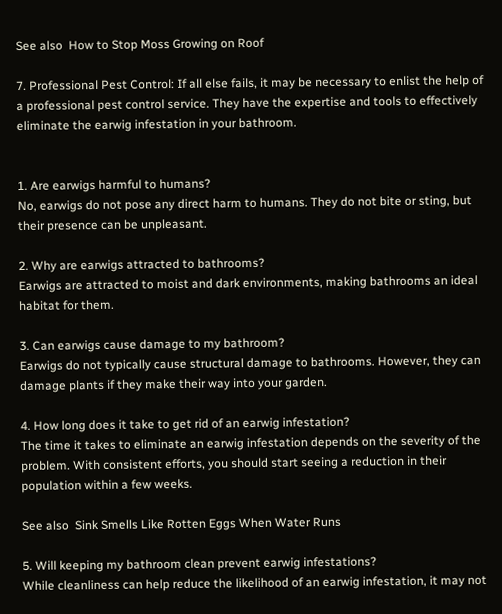See also  How to Stop Moss Growing on Roof

7. Professional Pest Control: If all else fails, it may be necessary to enlist the help of a professional pest control service. They have the expertise and tools to effectively eliminate the earwig infestation in your bathroom.


1. Are earwigs harmful to humans?
No, earwigs do not pose any direct harm to humans. They do not bite or sting, but their presence can be unpleasant.

2. Why are earwigs attracted to bathrooms?
Earwigs are attracted to moist and dark environments, making bathrooms an ideal habitat for them.

3. Can earwigs cause damage to my bathroom?
Earwigs do not typically cause structural damage to bathrooms. However, they can damage plants if they make their way into your garden.

4. How long does it take to get rid of an earwig infestation?
The time it takes to eliminate an earwig infestation depends on the severity of the problem. With consistent efforts, you should start seeing a reduction in their population within a few weeks.

See also  Sink Smells Like Rotten Eggs When Water Runs

5. Will keeping my bathroom clean prevent earwig infestations?
While cleanliness can help reduce the likelihood of an earwig infestation, it may not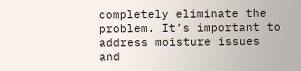completely eliminate the problem. It’s important to address moisture issues and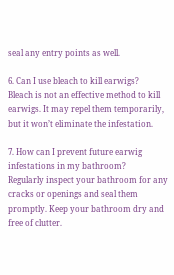seal any entry points as well.

6. Can I use bleach to kill earwigs?
Bleach is not an effective method to kill earwigs. It may repel them temporarily, but it won’t eliminate the infestation.

7. How can I prevent future earwig infestations in my bathroom?
Regularly inspect your bathroom for any cracks or openings and seal them promptly. Keep your bathroom dry and free of clutter.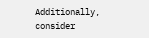Additionally, consider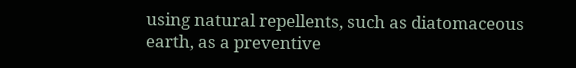using natural repellents, such as diatomaceous earth, as a preventive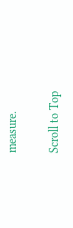measure.

Scroll to Top